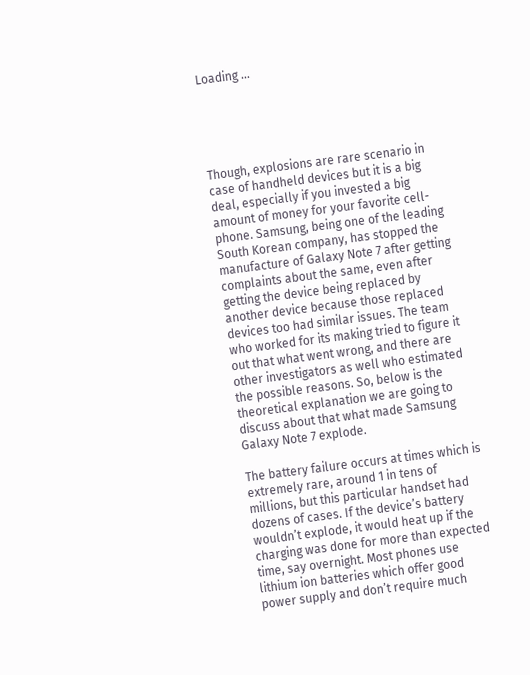Loading ...





Though, explosions are rare scenario in case of handheld devices but it is a big deal, especially if you invested a big amount of money for your favorite cell-phone. Samsung, being one of the leading South Korean company, has stopped the manufacture of Galaxy Note 7 after getting complaints about the same, even after getting the device being replaced by another device because those replaced devices too had similar issues. The team who worked for its making tried to figure it out that what went wrong, and there are other investigators as well who estimated the possible reasons. So, below is the theoretical explanation we are going to discuss about that what made Samsung Galaxy Note 7 explode.

The battery failure occurs at times which is extremely rare, around 1 in tens of millions, but this particular handset had dozens of cases. If the device’s battery wouldn’t explode, it would heat up if the charging was done for more than expected time, say overnight. Most phones use lithium ion batteries which offer good power supply and don’t require much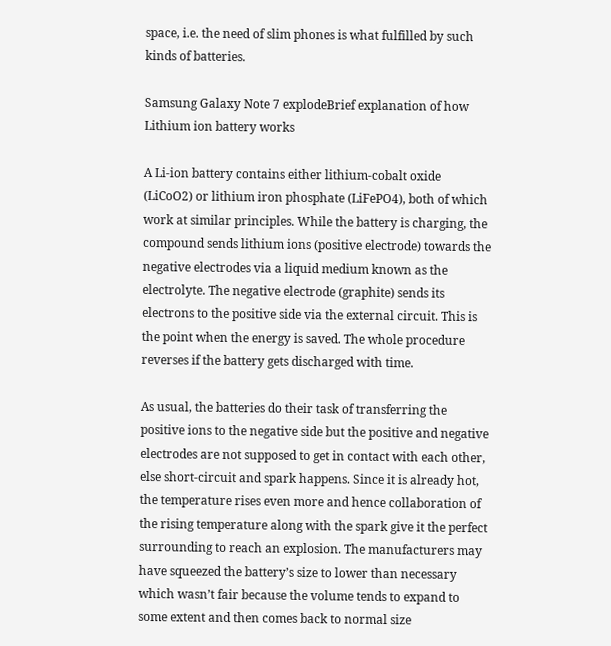space, i.e. the need of slim phones is what fulfilled by such kinds of batteries.

Samsung Galaxy Note 7 explodeBrief explanation of how Lithium ion battery works

A Li-ion battery contains either lithium-cobalt oxide (LiCoO2) or lithium iron phosphate (LiFePO4), both of which work at similar principles. While the battery is charging, the compound sends lithium ions (positive electrode) towards the negative electrodes via a liquid medium known as the electrolyte. The negative electrode (graphite) sends its electrons to the positive side via the external circuit. This is the point when the energy is saved. The whole procedure reverses if the battery gets discharged with time.

As usual, the batteries do their task of transferring the positive ions to the negative side but the positive and negative electrodes are not supposed to get in contact with each other, else short-circuit and spark happens. Since it is already hot, the temperature rises even more and hence collaboration of the rising temperature along with the spark give it the perfect surrounding to reach an explosion. The manufacturers may have squeezed the battery’s size to lower than necessary which wasn’t fair because the volume tends to expand to some extent and then comes back to normal size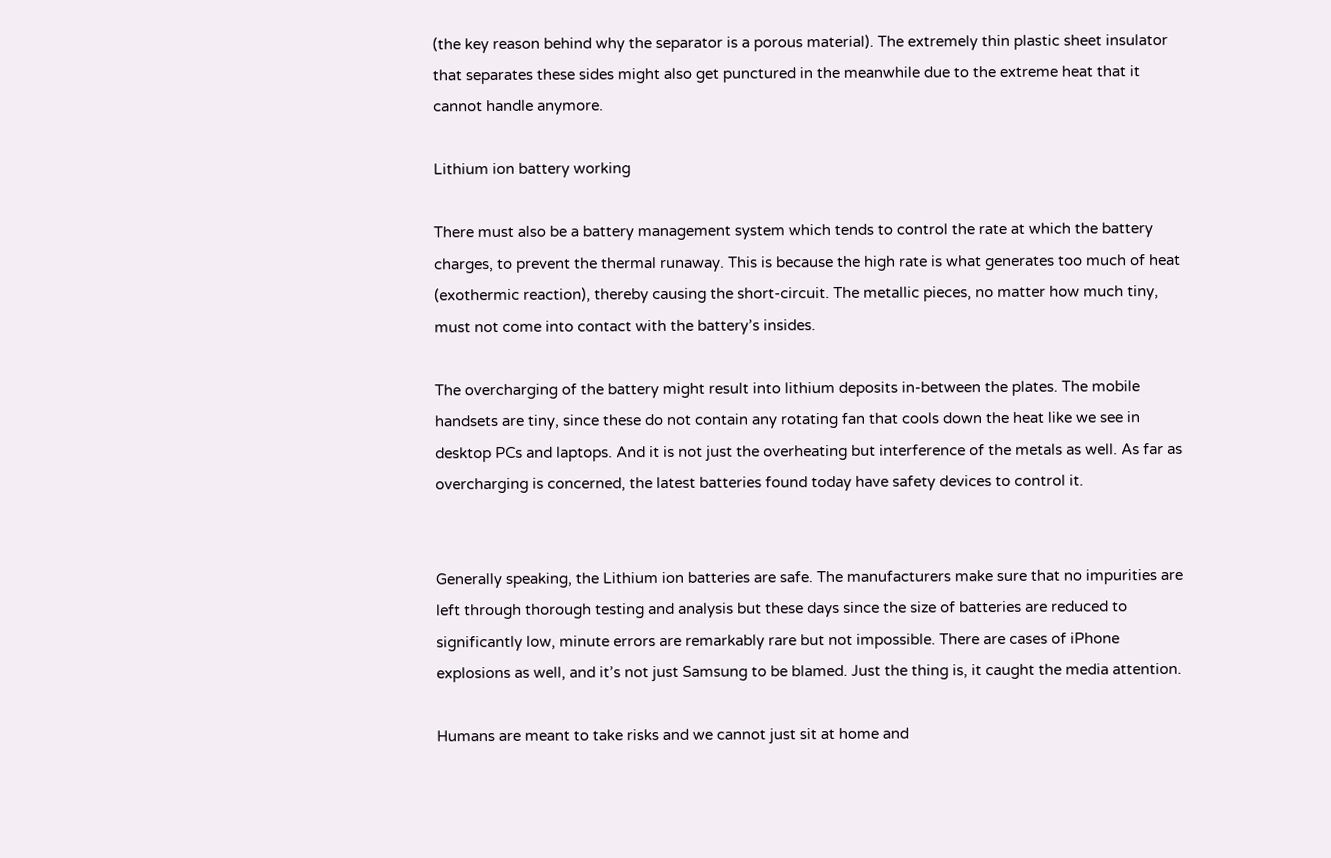(the key reason behind why the separator is a porous material). The extremely thin plastic sheet insulator that separates these sides might also get punctured in the meanwhile due to the extreme heat that it cannot handle anymore.

Lithium ion battery working

There must also be a battery management system which tends to control the rate at which the battery charges, to prevent the thermal runaway. This is because the high rate is what generates too much of heat (exothermic reaction), thereby causing the short-circuit. The metallic pieces, no matter how much tiny, must not come into contact with the battery’s insides.

The overcharging of the battery might result into lithium deposits in-between the plates. The mobile handsets are tiny, since these do not contain any rotating fan that cools down the heat like we see in desktop PCs and laptops. And it is not just the overheating but interference of the metals as well. As far as overcharging is concerned, the latest batteries found today have safety devices to control it.


Generally speaking, the Lithium ion batteries are safe. The manufacturers make sure that no impurities are left through thorough testing and analysis but these days since the size of batteries are reduced to significantly low, minute errors are remarkably rare but not impossible. There are cases of iPhone explosions as well, and it’s not just Samsung to be blamed. Just the thing is, it caught the media attention.

Humans are meant to take risks and we cannot just sit at home and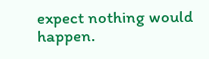expect nothing would happen.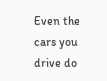Even the cars you drive do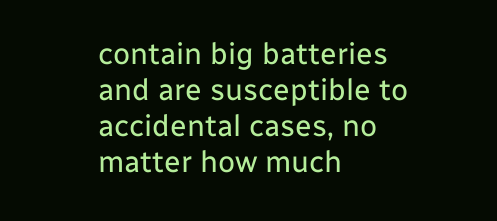contain big batteries and are susceptible to accidental cases, no matter how much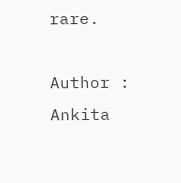rare.

Author : Ankita